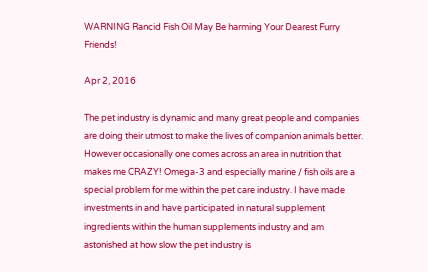WARNING Rancid Fish Oil May Be harming Your Dearest Furry Friends!

Apr 2, 2016

The pet industry is dynamic and many great people and companies are doing their utmost to make the lives of companion animals better. However occasionally one comes across an area in nutrition that makes me CRAZY! Omega-3 and especially marine / fish oils are a special problem for me within the pet care industry. I have made investments in and have participated in natural supplement ingredients within the human supplements industry and am astonished at how slow the pet industry is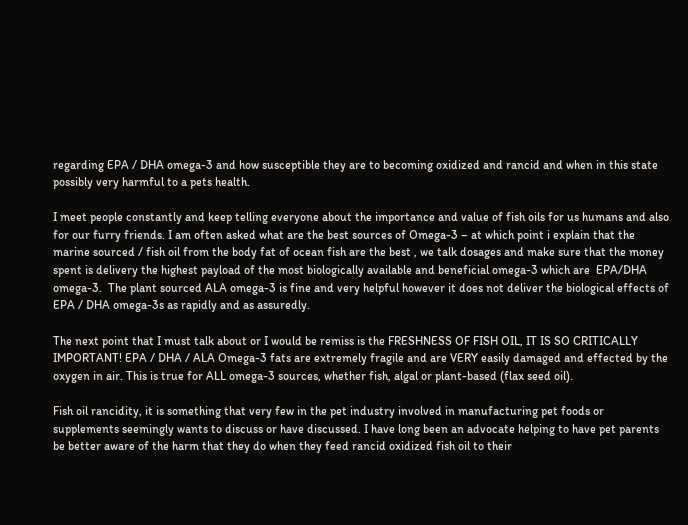regarding EPA / DHA omega-3 and how susceptible they are to becoming oxidized and rancid and when in this state possibly very harmful to a pets health.

I meet people constantly and keep telling everyone about the importance and value of fish oils for us humans and also for our furry friends. I am often asked what are the best sources of Omega-3 – at which point i explain that the marine sourced / fish oil from the body fat of ocean fish are the best , we talk dosages and make sure that the money spent is delivery the highest payload of the most biologically available and beneficial omega-3 which are  EPA/DHA omega-3.  The plant sourced ALA omega-3 is fine and very helpful however it does not deliver the biological effects of EPA / DHA omega-3s as rapidly and as assuredly.

The next point that I must talk about or I would be remiss is the FRESHNESS OF FISH OIL, IT IS SO CRITICALLY IMPORTANT! EPA / DHA / ALA Omega-3 fats are extremely fragile and are VERY easily damaged and effected by the oxygen in air. This is true for ALL omega-3 sources, whether fish, algal or plant-based (flax seed oil).

Fish oil rancidity, it is something that very few in the pet industry involved in manufacturing pet foods or supplements seemingly wants to discuss or have discussed. I have long been an advocate helping to have pet parents be better aware of the harm that they do when they feed rancid oxidized fish oil to their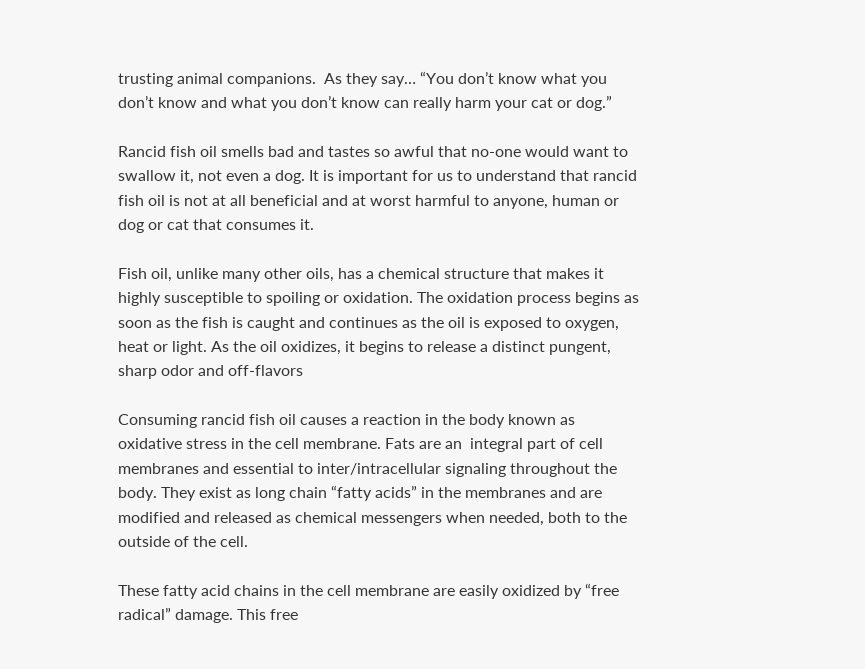trusting animal companions.  As they say… “You don’t know what you don’t know and what you don’t know can really harm your cat or dog.”

Rancid fish oil smells bad and tastes so awful that no-one would want to swallow it, not even a dog. It is important for us to understand that rancid fish oil is not at all beneficial and at worst harmful to anyone, human or dog or cat that consumes it.

Fish oil, unlike many other oils, has a chemical structure that makes it highly susceptible to spoiling or oxidation. The oxidation process begins as soon as the fish is caught and continues as the oil is exposed to oxygen, heat or light. As the oil oxidizes, it begins to release a distinct pungent, sharp odor and off-flavors

Consuming rancid fish oil causes a reaction in the body known as oxidative stress in the cell membrane. Fats are an  integral part of cell membranes and essential to inter/intracellular signaling throughout the body. They exist as long chain “fatty acids” in the membranes and are modified and released as chemical messengers when needed, both to the outside of the cell.

These fatty acid chains in the cell membrane are easily oxidized by “free radical” damage. This free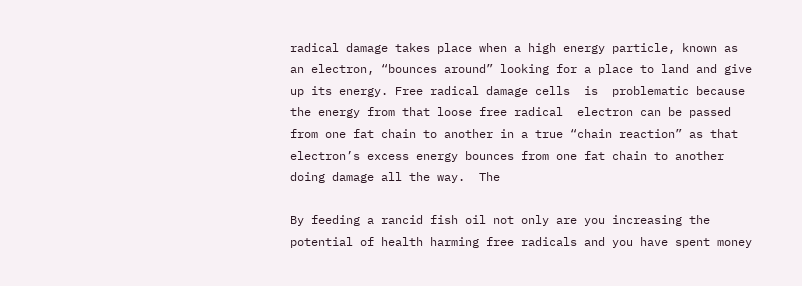radical damage takes place when a high energy particle, known as an electron, “bounces around” looking for a place to land and give up its energy. Free radical damage cells  is  problematic because the energy from that loose free radical  electron can be passed from one fat chain to another in a true “chain reaction” as that electron’s excess energy bounces from one fat chain to another doing damage all the way.  The

By feeding a rancid fish oil not only are you increasing the potential of health harming free radicals and you have spent money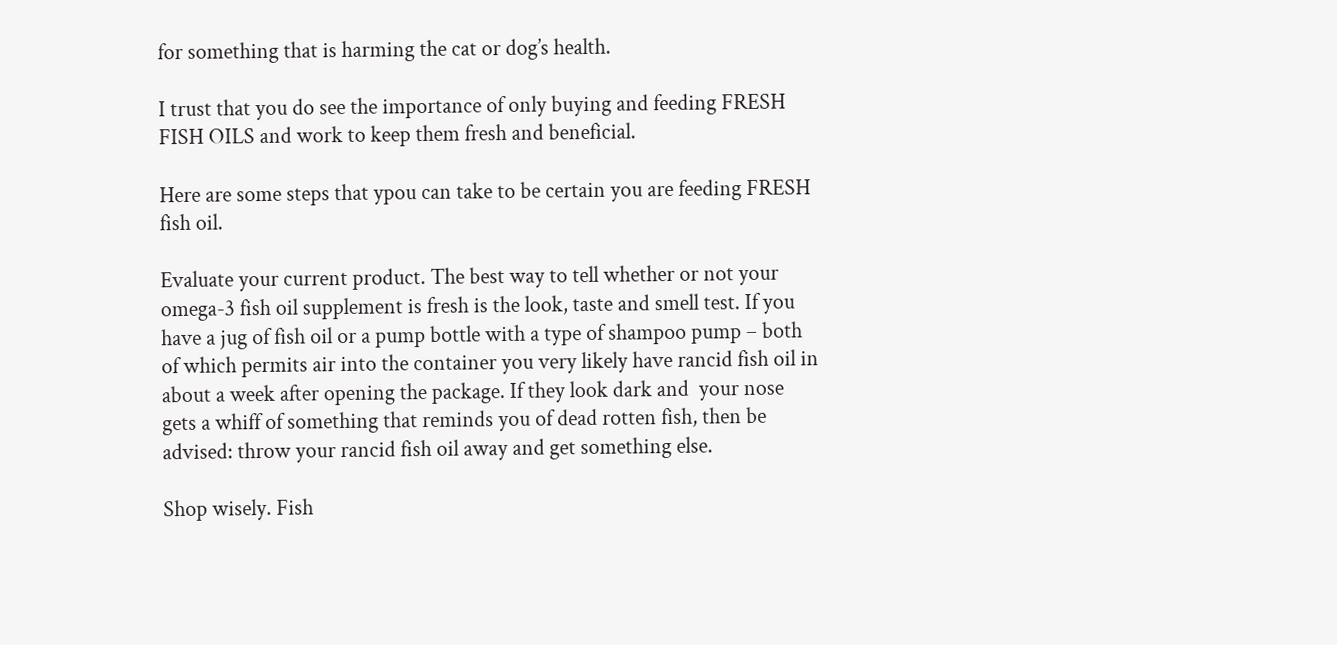for something that is harming the cat or dog’s health.

I trust that you do see the importance of only buying and feeding FRESH FISH OILS and work to keep them fresh and beneficial.

Here are some steps that ypou can take to be certain you are feeding FRESH fish oil.

Evaluate your current product. The best way to tell whether or not your omega-3 fish oil supplement is fresh is the look, taste and smell test. If you have a jug of fish oil or a pump bottle with a type of shampoo pump – both of which permits air into the container you very likely have rancid fish oil in about a week after opening the package. If they look dark and  your nose gets a whiff of something that reminds you of dead rotten fish, then be advised: throw your rancid fish oil away and get something else.

Shop wisely. Fish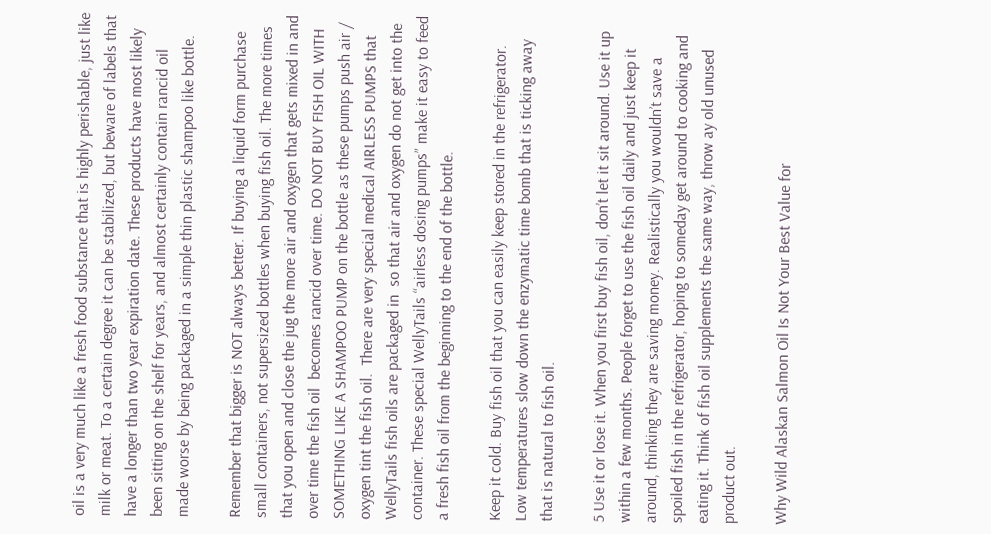oil is a very much like a fresh food substance that is highly perishable, just like milk or meat. To a certain degree it can be stabilized, but beware of labels that have a longer than two year expiration date. These products have most likely been sitting on the shelf for years, and almost certainly contain rancid oil made worse by being packaged in a simple thin plastic shampoo like bottle.

Remember that bigger is NOT always better. If buying a liquid form purchase small containers, not supersized bottles when buying fish oil. The more times that you open and close the jug the more air and oxygen that gets mixed in and over time the fish oil  becomes rancid over time. DO NOT BUY FISH OIL WITH SOMETHING LIKE A SHAMPOO PUMP on the bottle as these pumps push air / oxygen tint the fish oil.  There are very special medical AIRLESS PUMPS that WellyTails fish oils are packaged in  so that air and oxygen do not get into the container. These special WellyTails “airless dosing pumps” make it easy to feed a fresh fish oil from the beginning to the end of the bottle.

Keep it cold. Buy fish oil that you can easily keep stored in the refrigerator. Low temperatures slow down the enzymatic time bomb that is ticking away that is natural to fish oil.

5 Use it or lose it. When you first buy fish oil, don’t let it sit around. Use it up within a few months. People forget to use the fish oil daily and just keep it around, thinking they are saving money. Realistically you wouldn’t save a spoiled fish in the refrigerator, hoping to someday get around to cooking and eating it. Think of fish oil supplements the same way, throw ay old unused product out.

Why Wild Alaskan Salmon Oil Is Not Your Best Value for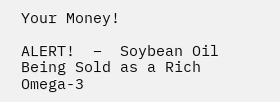Your Money!

ALERT!  –  Soybean Oil Being Sold as a Rich Omega-3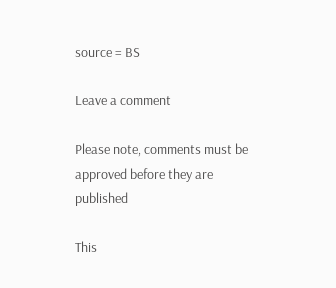source = BS

Leave a comment

Please note, comments must be approved before they are published

This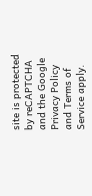site is protected by reCAPTCHA and the Google Privacy Policy and Terms of Service apply.